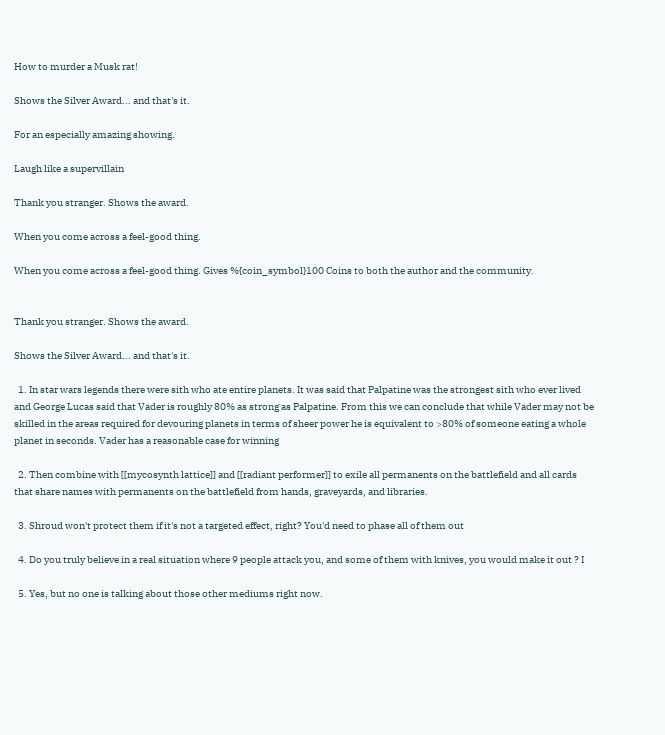How to murder a Musk rat!

Shows the Silver Award... and that's it.

For an especially amazing showing.

Laugh like a supervillain

Thank you stranger. Shows the award.

When you come across a feel-good thing.

When you come across a feel-good thing. Gives %{coin_symbol}100 Coins to both the author and the community.


Thank you stranger. Shows the award.

Shows the Silver Award... and that's it.

  1. In star wars legends there were sith who ate entire planets. It was said that Palpatine was the strongest sith who ever lived and George Lucas said that Vader is roughly 80% as strong as Palpatine. From this we can conclude that while Vader may not be skilled in the areas required for devouring planets in terms of sheer power he is equivalent to >80% of someone eating a whole planet in seconds. Vader has a reasonable case for winning

  2. Then combine with [[mycosynth lattice]] and [[radiant performer]] to exile all permanents on the battlefield and all cards that share names with permanents on the battlefield from hands, graveyards, and libraries.

  3. Shroud won't protect them if it's not a targeted effect, right? You'd need to phase all of them out

  4. Do you truly believe in a real situation where 9 people attack you, and some of them with knives, you would make it out ? I

  5. Yes, but no one is talking about those other mediums right now.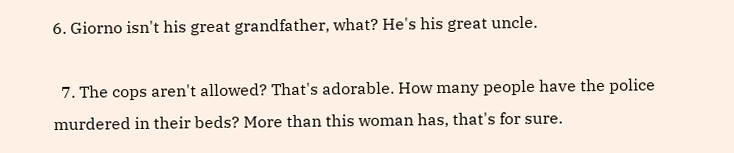6. Giorno isn't his great grandfather, what? He's his great uncle.

  7. The cops aren't allowed? That's adorable. How many people have the police murdered in their beds? More than this woman has, that's for sure.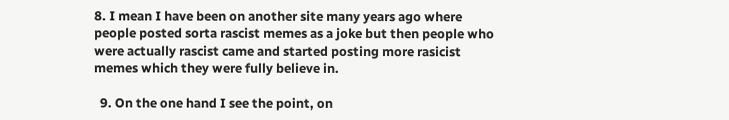8. I mean I have been on another site many years ago where people posted sorta rascist memes as a joke but then people who were actually rascist came and started posting more rasicist memes which they were fully believe in.

  9. On the one hand I see the point, on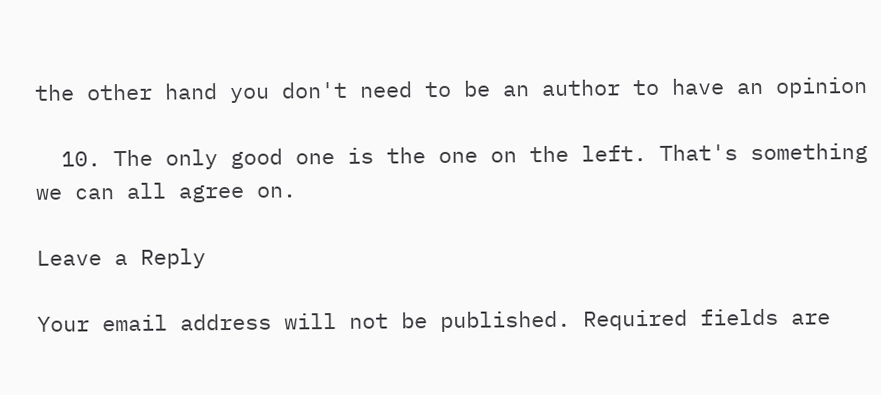the other hand you don't need to be an author to have an opinion

  10. The only good one is the one on the left. That's something we can all agree on.

Leave a Reply

Your email address will not be published. Required fields are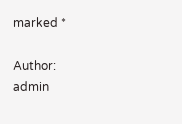marked *

Author: admin